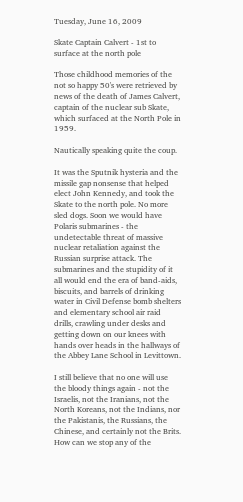Tuesday, June 16, 2009

Skate Captain Calvert - 1st to surface at the north pole

Those childhood memories of the not so happy 50's were retrieved by news of the death of James Calvert, captain of the nuclear sub Skate, which surfaced at the North Pole in 1959.

Nautically speaking quite the coup.

It was the Sputnik hysteria and the missile gap nonsense that helped elect John Kennedy, and took the Skate to the north pole. No more sled dogs. Soon we would have Polaris submarines - the undetectable threat of massive nuclear retaliation against the Russian surprise attack. The submarines and the stupidity of it all would end the era of band-aids, biscuits, and barrels of drinking water in Civil Defense bomb shelters and elementary school air raid drills, crawling under desks and getting down on our knees with hands over heads in the hallways of the Abbey Lane School in Levittown.

I still believe that no one will use the bloody things again - not the Israelis, not the Iranians, not the North Koreans, not the Indians, nor the Pakistanis, the Russians, the Chinese, and certainly not the Brits. How can we stop any of the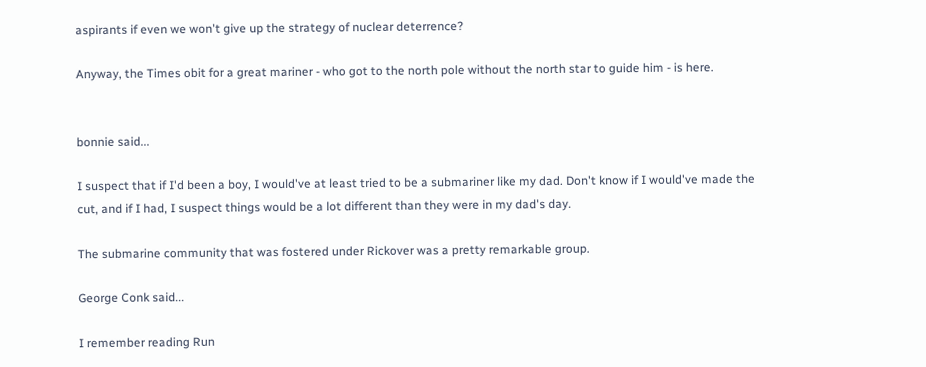aspirants if even we won't give up the strategy of nuclear deterrence?

Anyway, the Times obit for a great mariner - who got to the north pole without the north star to guide him - is here.


bonnie said...

I suspect that if I'd been a boy, I would've at least tried to be a submariner like my dad. Don't know if I would've made the cut, and if I had, I suspect things would be a lot different than they were in my dad's day.

The submarine community that was fostered under Rickover was a pretty remarkable group.

George Conk said...

I remember reading Run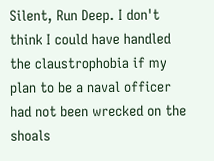Silent, Run Deep. I don't think I could have handled the claustrophobia if my plan to be a naval officer had not been wrecked on the shoals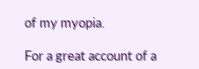of my myopia.

For a great account of a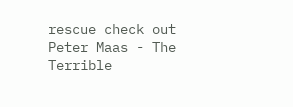rescue check out Peter Maas - The Terrible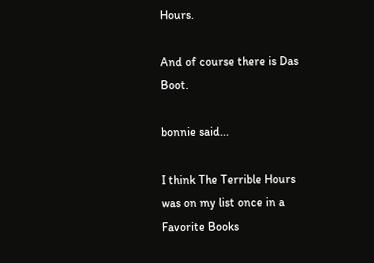Hours.

And of course there is Das Boot.

bonnie said...

I think The Terrible Hours was on my list once in a Favorite Books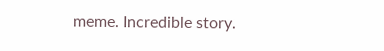meme. Incredible story.